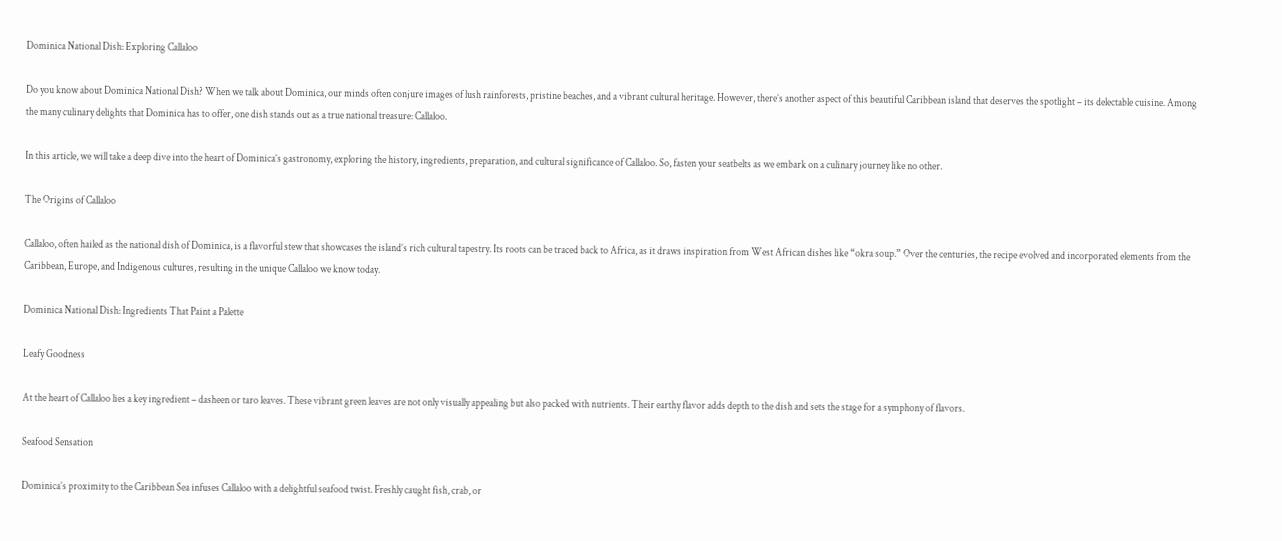Dominica National Dish: Exploring Callaloo

Do you know about Dominica National Dish? When we talk about Dominica, our minds often conjure images of lush rainforests, pristine beaches, and a vibrant cultural heritage. However, there’s another aspect of this beautiful Caribbean island that deserves the spotlight – its delectable cuisine. Among the many culinary delights that Dominica has to offer, one dish stands out as a true national treasure: Callaloo.

In this article, we will take a deep dive into the heart of Dominica’s gastronomy, exploring the history, ingredients, preparation, and cultural significance of Callaloo. So, fasten your seatbelts as we embark on a culinary journey like no other.

The Origins of Callaloo

Callaloo, often hailed as the national dish of Dominica, is a flavorful stew that showcases the island’s rich cultural tapestry. Its roots can be traced back to Africa, as it draws inspiration from West African dishes like “okra soup.” Over the centuries, the recipe evolved and incorporated elements from the Caribbean, Europe, and Indigenous cultures, resulting in the unique Callaloo we know today.

Dominica National Dish: Ingredients That Paint a Palette

Leafy Goodness

At the heart of Callaloo lies a key ingredient – dasheen or taro leaves. These vibrant green leaves are not only visually appealing but also packed with nutrients. Their earthy flavor adds depth to the dish and sets the stage for a symphony of flavors.

Seafood Sensation

Dominica’s proximity to the Caribbean Sea infuses Callaloo with a delightful seafood twist. Freshly caught fish, crab, or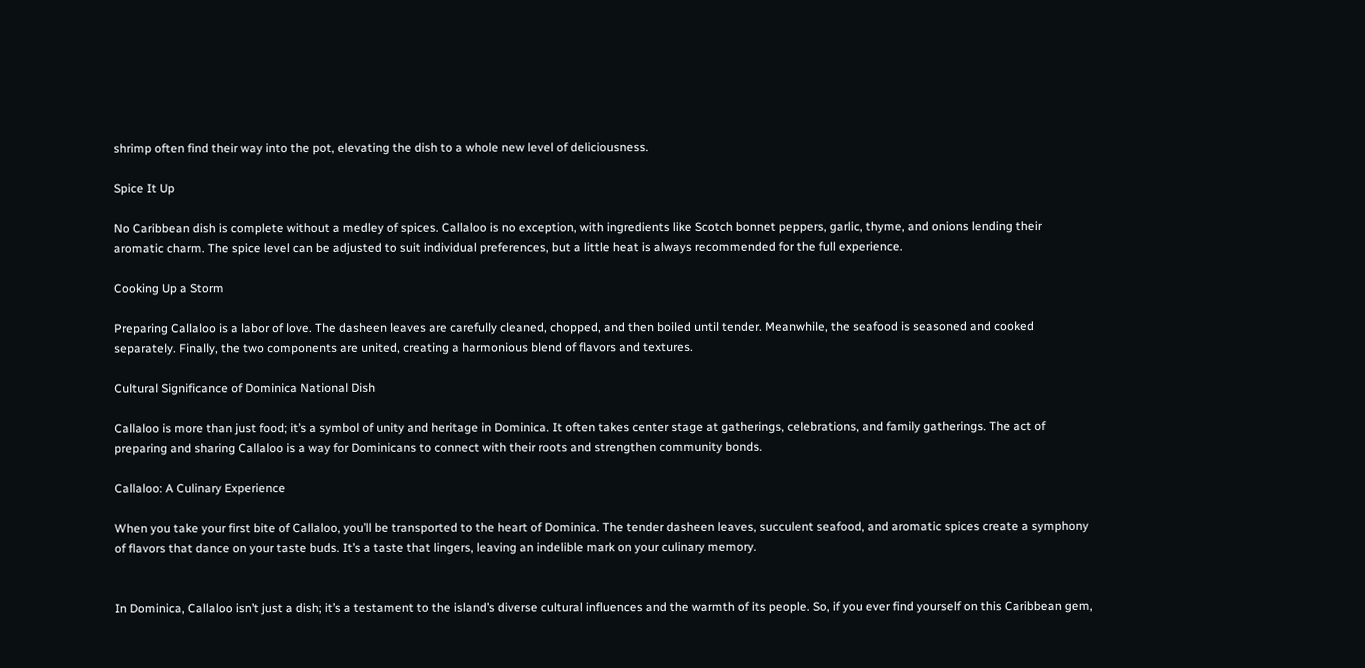shrimp often find their way into the pot, elevating the dish to a whole new level of deliciousness.

Spice It Up

No Caribbean dish is complete without a medley of spices. Callaloo is no exception, with ingredients like Scotch bonnet peppers, garlic, thyme, and onions lending their aromatic charm. The spice level can be adjusted to suit individual preferences, but a little heat is always recommended for the full experience.

Cooking Up a Storm

Preparing Callaloo is a labor of love. The dasheen leaves are carefully cleaned, chopped, and then boiled until tender. Meanwhile, the seafood is seasoned and cooked separately. Finally, the two components are united, creating a harmonious blend of flavors and textures.

Cultural Significance of Dominica National Dish

Callaloo is more than just food; it’s a symbol of unity and heritage in Dominica. It often takes center stage at gatherings, celebrations, and family gatherings. The act of preparing and sharing Callaloo is a way for Dominicans to connect with their roots and strengthen community bonds.

Callaloo: A Culinary Experience

When you take your first bite of Callaloo, you’ll be transported to the heart of Dominica. The tender dasheen leaves, succulent seafood, and aromatic spices create a symphony of flavors that dance on your taste buds. It’s a taste that lingers, leaving an indelible mark on your culinary memory.


In Dominica, Callaloo isn’t just a dish; it’s a testament to the island’s diverse cultural influences and the warmth of its people. So, if you ever find yourself on this Caribbean gem,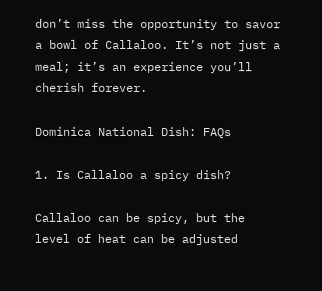don’t miss the opportunity to savor a bowl of Callaloo. It’s not just a meal; it’s an experience you’ll cherish forever.

Dominica National Dish: FAQs

1. Is Callaloo a spicy dish?

Callaloo can be spicy, but the level of heat can be adjusted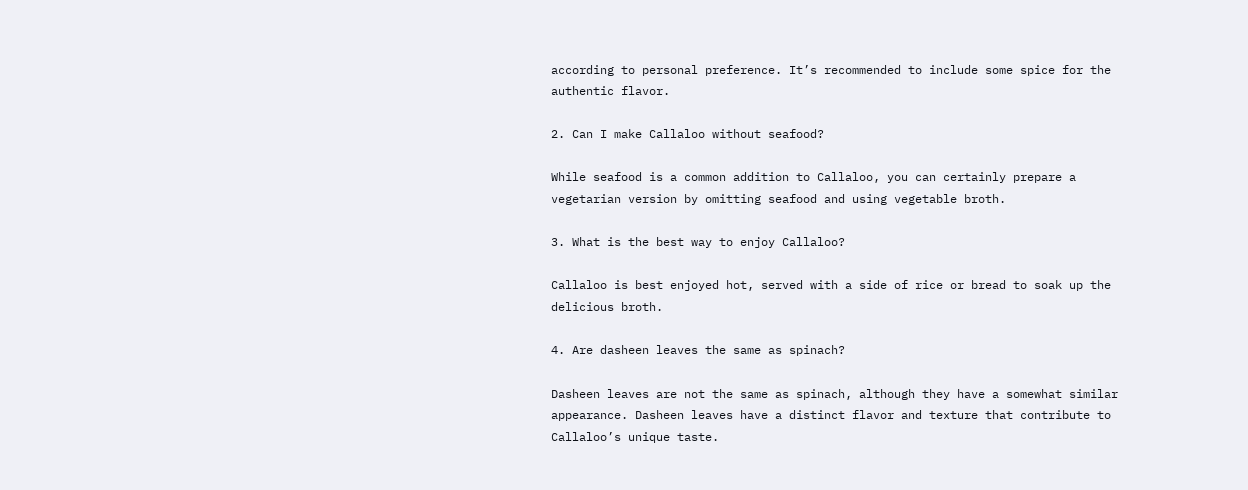according to personal preference. It’s recommended to include some spice for the authentic flavor.

2. Can I make Callaloo without seafood?

While seafood is a common addition to Callaloo, you can certainly prepare a vegetarian version by omitting seafood and using vegetable broth.

3. What is the best way to enjoy Callaloo?

Callaloo is best enjoyed hot, served with a side of rice or bread to soak up the delicious broth.

4. Are dasheen leaves the same as spinach?

Dasheen leaves are not the same as spinach, although they have a somewhat similar appearance. Dasheen leaves have a distinct flavor and texture that contribute to Callaloo’s unique taste.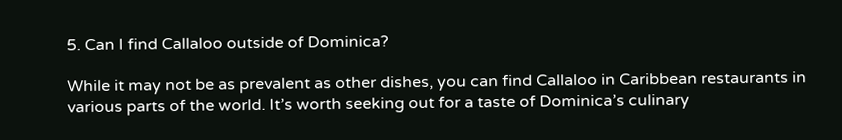5. Can I find Callaloo outside of Dominica?

While it may not be as prevalent as other dishes, you can find Callaloo in Caribbean restaurants in various parts of the world. It’s worth seeking out for a taste of Dominica’s culinary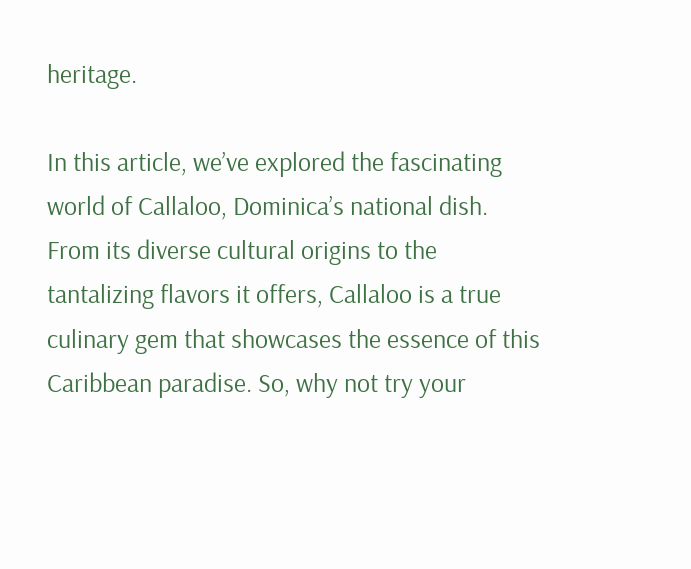heritage.

In this article, we’ve explored the fascinating world of Callaloo, Dominica’s national dish. From its diverse cultural origins to the tantalizing flavors it offers, Callaloo is a true culinary gem that showcases the essence of this Caribbean paradise. So, why not try your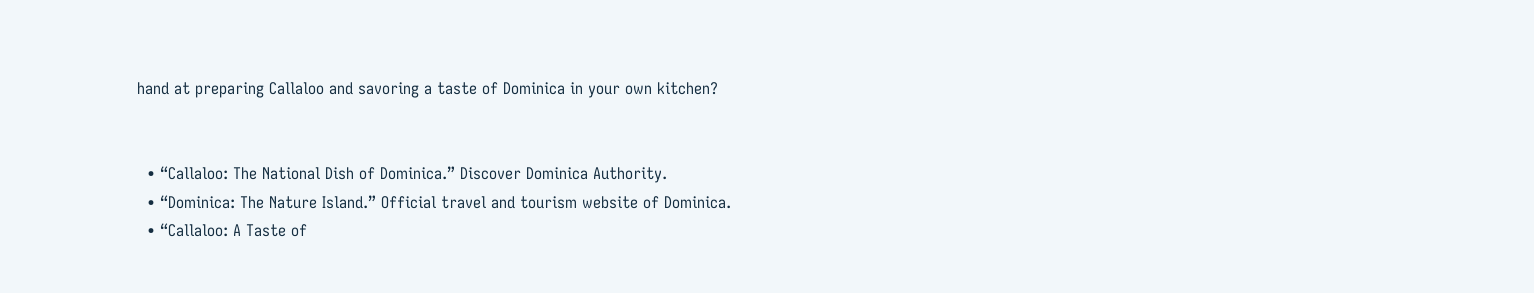hand at preparing Callaloo and savoring a taste of Dominica in your own kitchen?


  • “Callaloo: The National Dish of Dominica.” Discover Dominica Authority.
  • “Dominica: The Nature Island.” Official travel and tourism website of Dominica.
  • “Callaloo: A Taste of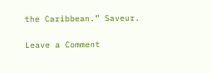the Caribbean.” Saveur.

Leave a Comment